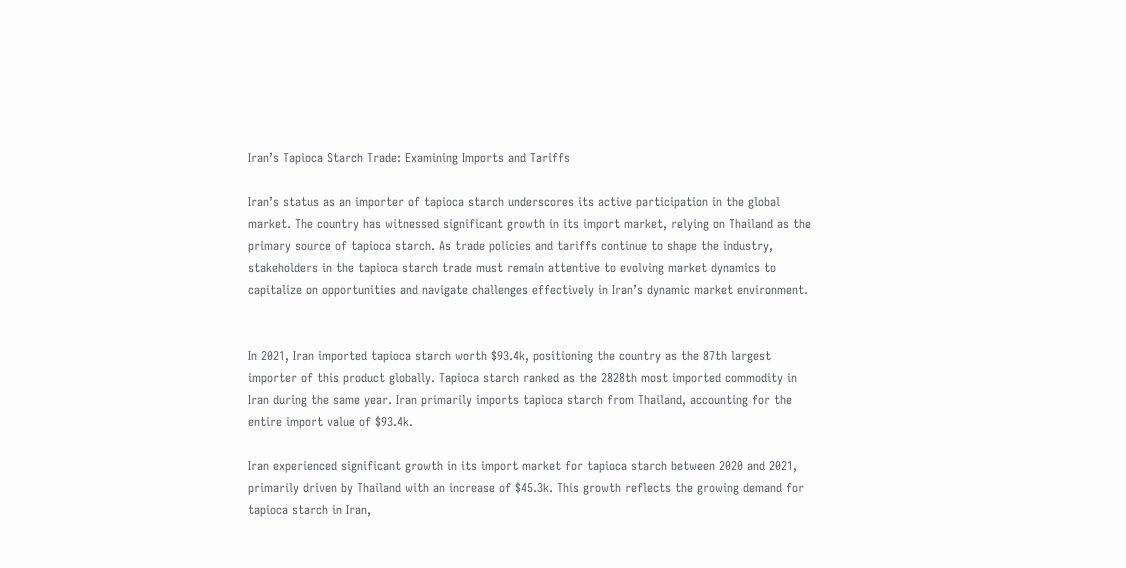Iran’s Tapioca Starch Trade: Examining Imports and Tariffs

Iran’s status as an importer of tapioca starch underscores its active participation in the global market. The country has witnessed significant growth in its import market, relying on Thailand as the primary source of tapioca starch. As trade policies and tariffs continue to shape the industry, stakeholders in the tapioca starch trade must remain attentive to evolving market dynamics to capitalize on opportunities and navigate challenges effectively in Iran’s dynamic market environment.


In 2021, Iran imported tapioca starch worth $93.4k, positioning the country as the 87th largest importer of this product globally. Tapioca starch ranked as the 2828th most imported commodity in Iran during the same year. Iran primarily imports tapioca starch from Thailand, accounting for the entire import value of $93.4k.

Iran experienced significant growth in its import market for tapioca starch between 2020 and 2021, primarily driven by Thailand with an increase of $45.3k. This growth reflects the growing demand for tapioca starch in Iran,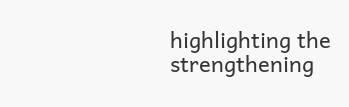highlighting the strengthening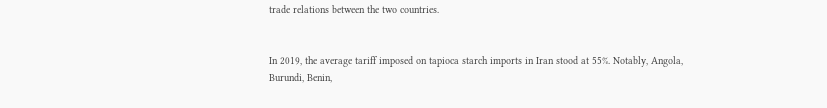trade relations between the two countries.


In 2019, the average tariff imposed on tapioca starch imports in Iran stood at 55%. Notably, Angola, Burundi, Benin,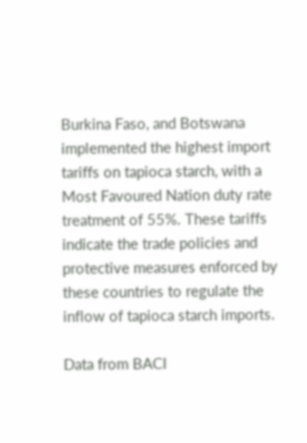Burkina Faso, and Botswana implemented the highest import tariffs on tapioca starch, with a Most Favoured Nation duty rate treatment of 55%. These tariffs indicate the trade policies and protective measures enforced by these countries to regulate the inflow of tapioca starch imports.

Data from BACI